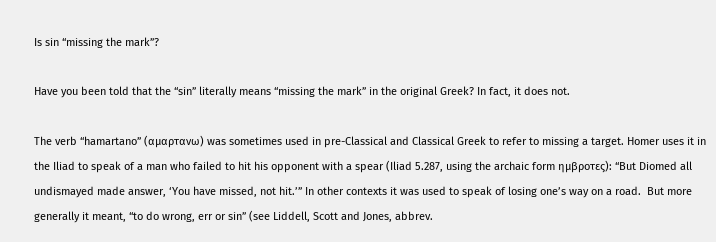Is sin “missing the mark”?

Have you been told that the “sin” literally means “missing the mark” in the original Greek? In fact, it does not.

The verb “hamartano” (αμαρτανω) was sometimes used in pre-Classical and Classical Greek to refer to missing a target. Homer uses it in the Iliad to speak of a man who failed to hit his opponent with a spear (Iliad 5.287, using the archaic form ημβροτες): “But Diomed all undismayed made answer, ‘You have missed, not hit.’” In other contexts it was used to speak of losing one’s way on a road.  But more generally it meant, “to do wrong, err or sin” (see Liddell, Scott and Jones, abbrev.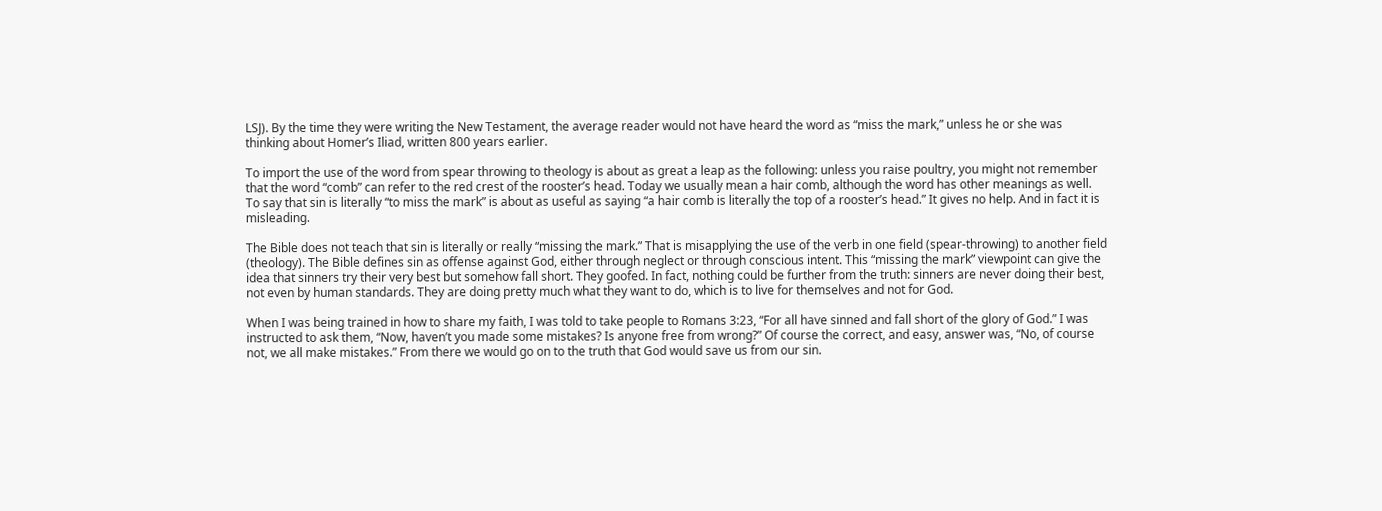LSJ). By the time they were writing the New Testament, the average reader would not have heard the word as “miss the mark,” unless he or she was thinking about Homer’s Iliad, written 800 years earlier.

To import the use of the word from spear throwing to theology is about as great a leap as the following: unless you raise poultry, you might not remember that the word “comb” can refer to the red crest of the rooster’s head. Today we usually mean a hair comb, although the word has other meanings as well. To say that sin is literally “to miss the mark” is about as useful as saying “a hair comb is literally the top of a rooster’s head.” It gives no help. And in fact it is misleading.

The Bible does not teach that sin is literally or really “missing the mark.” That is misapplying the use of the verb in one field (spear-throwing) to another field (theology). The Bible defines sin as offense against God, either through neglect or through conscious intent. This “missing the mark” viewpoint can give the idea that sinners try their very best but somehow fall short. They goofed. In fact, nothing could be further from the truth: sinners are never doing their best, not even by human standards. They are doing pretty much what they want to do, which is to live for themselves and not for God.

When I was being trained in how to share my faith, I was told to take people to Romans 3:23, “For all have sinned and fall short of the glory of God.” I was instructed to ask them, “Now, haven’t you made some mistakes? Is anyone free from wrong?” Of course the correct, and easy, answer was, “No, of course not, we all make mistakes.” From there we would go on to the truth that God would save us from our sin.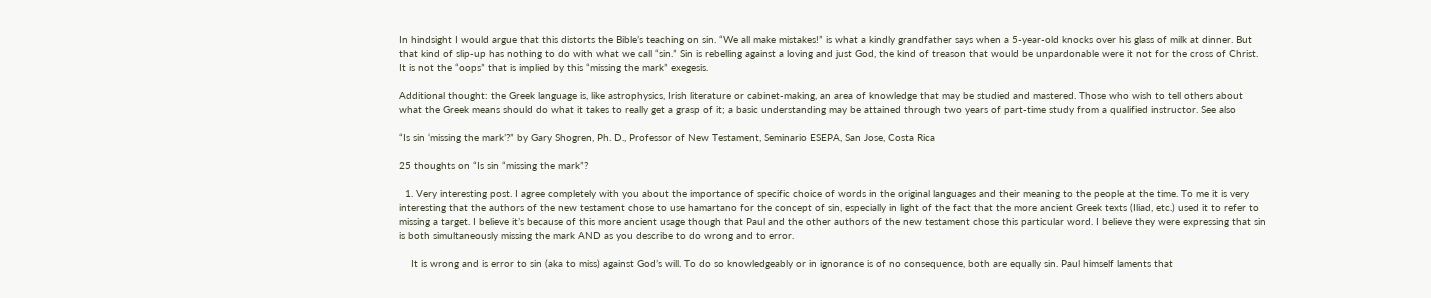In hindsight I would argue that this distorts the Bible’s teaching on sin. “We all make mistakes!” is what a kindly grandfather says when a 5-year-old knocks over his glass of milk at dinner. But that kind of slip-up has nothing to do with what we call “sin.” Sin is rebelling against a loving and just God, the kind of treason that would be unpardonable were it not for the cross of Christ. It is not the “oops” that is implied by this “missing the mark” exegesis.

Additional thought: the Greek language is, like astrophysics, Irish literature or cabinet-making, an area of knowledge that may be studied and mastered. Those who wish to tell others about what the Greek means should do what it takes to really get a grasp of it; a basic understanding may be attained through two years of part-time study from a qualified instructor. See also

“Is sin ‘missing the mark’?” by Gary Shogren, Ph. D., Professor of New Testament, Seminario ESEPA, San Jose, Costa Rica

25 thoughts on “Is sin “missing the mark”?

  1. Very interesting post. I agree completely with you about the importance of specific choice of words in the original languages and their meaning to the people at the time. To me it is very interesting that the authors of the new testament chose to use hamartano for the concept of sin, especially in light of the fact that the more ancient Greek texts (Iliad, etc.) used it to refer to missing a target. I believe it’s because of this more ancient usage though that Paul and the other authors of the new testament chose this particular word. I believe they were expressing that sin is both simultaneously missing the mark AND as you describe to do wrong and to error.

    It is wrong and is error to sin (aka to miss) against God’s will. To do so knowledgeably or in ignorance is of no consequence, both are equally sin. Paul himself laments that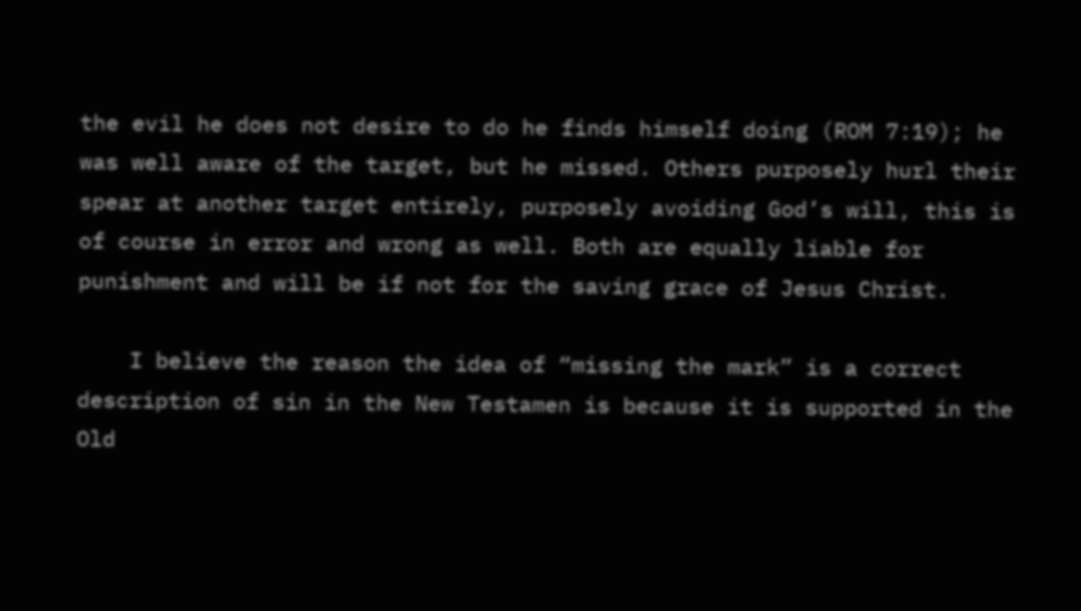the evil he does not desire to do he finds himself doing (ROM 7:19); he was well aware of the target, but he missed. Others purposely hurl their spear at another target entirely, purposely avoiding God’s will, this is of course in error and wrong as well. Both are equally liable for punishment and will be if not for the saving grace of Jesus Christ.

    I believe the reason the idea of “missing the mark” is a correct description of sin in the New Testamen is because it is supported in the Old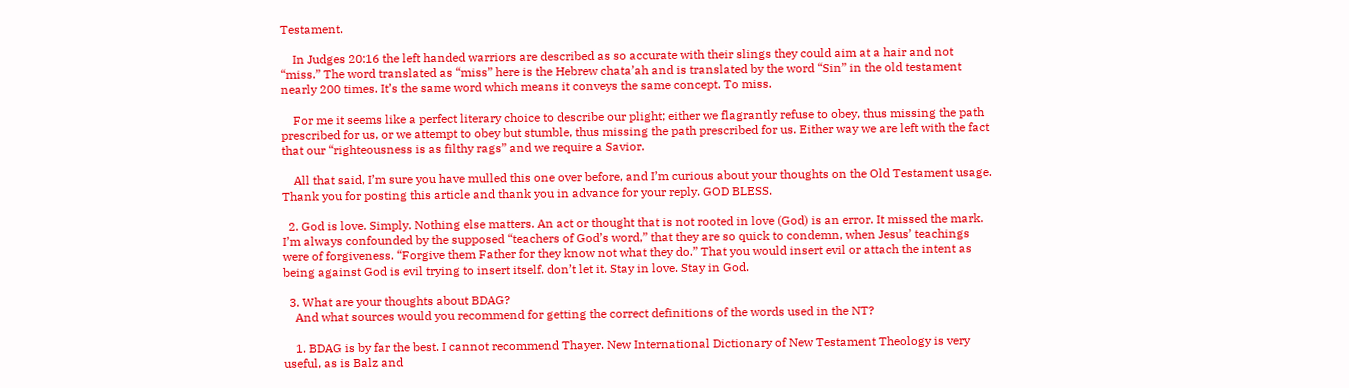Testament.

    In Judges 20:16 the left handed warriors are described as so accurate with their slings they could aim at a hair and not “miss.” The word translated as “miss” here is the Hebrew chata’ah and is translated by the word “Sin” in the old testament nearly 200 times. It’s the same word which means it conveys the same concept. To miss.

    For me it seems like a perfect literary choice to describe our plight; either we flagrantly refuse to obey, thus missing the path prescribed for us, or we attempt to obey but stumble, thus missing the path prescribed for us. Either way we are left with the fact that our “righteousness is as filthy rags” and we require a Savior.

    All that said, I’m sure you have mulled this one over before, and I’m curious about your thoughts on the Old Testament usage. Thank you for posting this article and thank you in advance for your reply. GOD BLESS.

  2. God is love. Simply. Nothing else matters. An act or thought that is not rooted in love (God) is an error. It missed the mark. I’m always confounded by the supposed “teachers of God’s word,” that they are so quick to condemn, when Jesus’ teachings were of forgiveness. “Forgive them Father for they know not what they do.” That you would insert evil or attach the intent as being against God is evil trying to insert itself. don’t let it. Stay in love. Stay in God.

  3. What are your thoughts about BDAG?
    And what sources would you recommend for getting the correct definitions of the words used in the NT?

    1. BDAG is by far the best. I cannot recommend Thayer. New International Dictionary of New Testament Theology is very useful, as is Balz and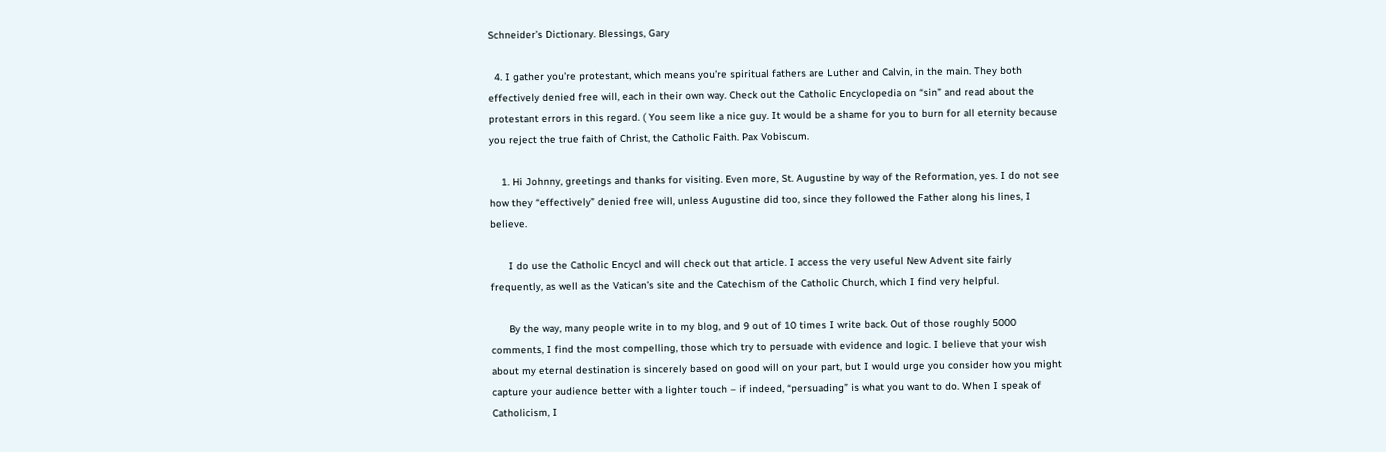Schneider’s Dictionary. Blessings, Gary

  4. I gather you’re protestant, which means you’re spiritual fathers are Luther and Calvin, in the main. They both effectively denied free will, each in their own way. Check out the Catholic Encyclopedia on “sin” and read about the protestant errors in this regard. ( You seem like a nice guy. It would be a shame for you to burn for all eternity because you reject the true faith of Christ, the Catholic Faith. Pax Vobiscum.

    1. Hi Johnny, greetings and thanks for visiting. Even more, St. Augustine by way of the Reformation, yes. I do not see how they “effectively” denied free will, unless Augustine did too, since they followed the Father along his lines, I believe.

      I do use the Catholic Encycl and will check out that article. I access the very useful New Advent site fairly frequently, as well as the Vatican’s site and the Catechism of the Catholic Church, which I find very helpful.

      By the way, many people write in to my blog, and 9 out of 10 times I write back. Out of those roughly 5000 comments, I find the most compelling, those which try to persuade with evidence and logic. I believe that your wish about my eternal destination is sincerely based on good will on your part, but I would urge you consider how you might capture your audience better with a lighter touch – if indeed, “persuading” is what you want to do. When I speak of Catholicism, I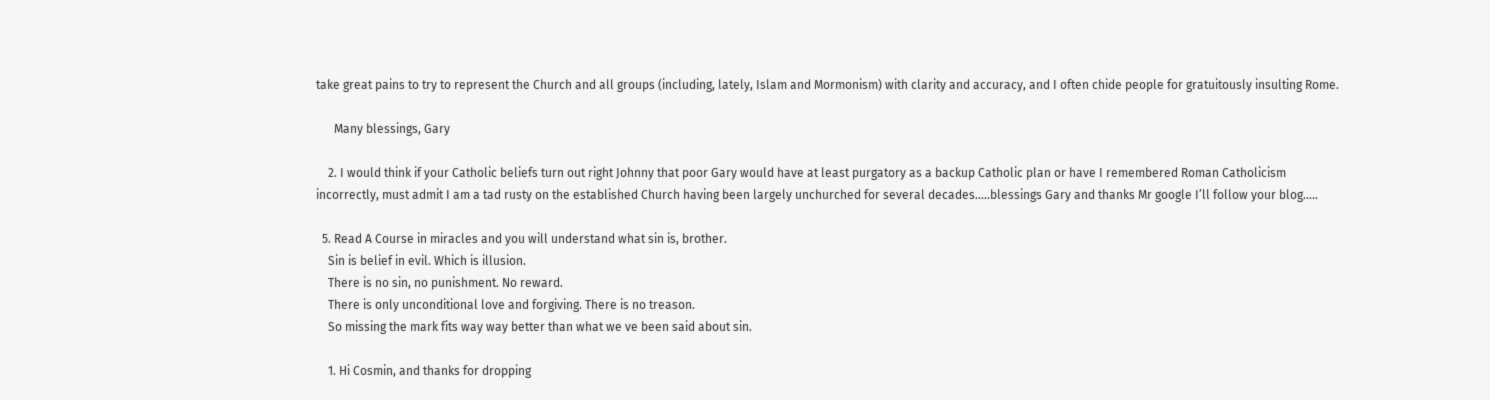take great pains to try to represent the Church and all groups (including, lately, Islam and Mormonism) with clarity and accuracy, and I often chide people for gratuitously insulting Rome.

      Many blessings, Gary

    2. I would think if your Catholic beliefs turn out right Johnny that poor Gary would have at least purgatory as a backup Catholic plan or have I remembered Roman Catholicism incorrectly, must admit I am a tad rusty on the established Church having been largely unchurched for several decades…..blessings Gary and thanks Mr google I’ll follow your blog…..

  5. Read A Course in miracles and you will understand what sin is, brother.
    Sin is belief in evil. Which is illusion.
    There is no sin, no punishment. No reward.
    There is only unconditional love and forgiving. There is no treason.
    So missing the mark fits way way better than what we ve been said about sin.

    1. Hi Cosmin, and thanks for dropping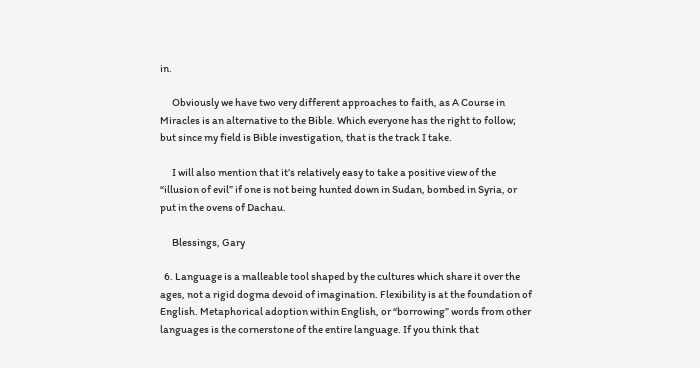in.

      Obviously we have two very different approaches to faith, as A Course in Miracles is an alternative to the Bible. Which everyone has the right to follow; but since my field is Bible investigation, that is the track I take.

      I will also mention that it’s relatively easy to take a positive view of the “illusion of evil” if one is not being hunted down in Sudan, bombed in Syria, or put in the ovens of Dachau.

      Blessings, Gary

  6. Language is a malleable tool shaped by the cultures which share it over the ages, not a rigid dogma devoid of imagination. Flexibility is at the foundation of English. Metaphorical adoption within English, or “borrowing” words from other languages is the cornerstone of the entire language. If you think that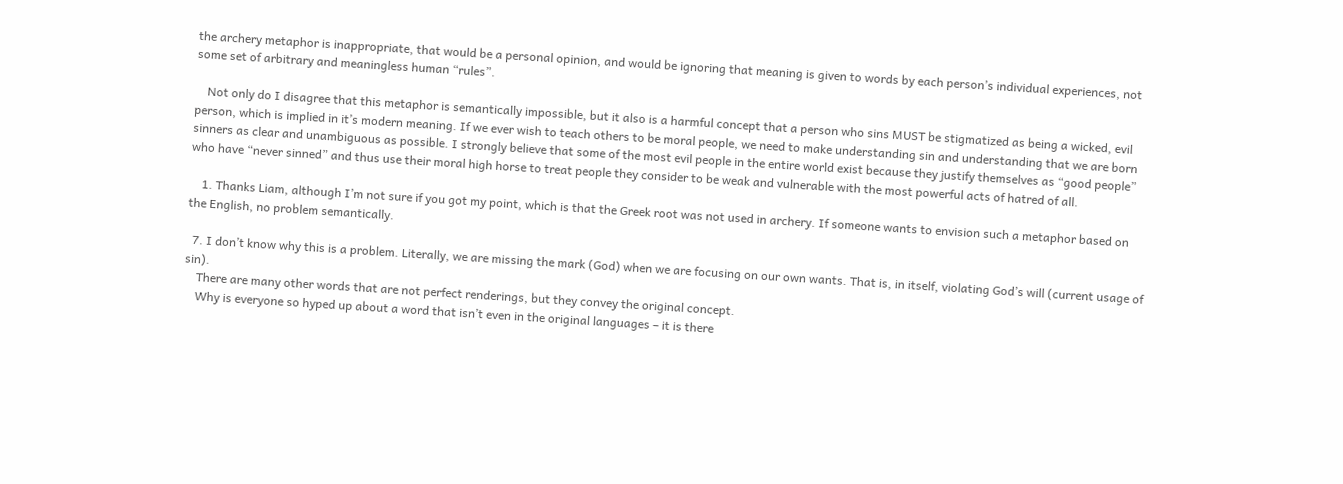the archery metaphor is inappropriate, that would be a personal opinion, and would be ignoring that meaning is given to words by each person’s individual experiences, not some set of arbitrary and meaningless human “rules”.

    Not only do I disagree that this metaphor is semantically impossible, but it also is a harmful concept that a person who sins MUST be stigmatized as being a wicked, evil person, which is implied in it’s modern meaning. If we ever wish to teach others to be moral people, we need to make understanding sin and understanding that we are born sinners as clear and unambiguous as possible. I strongly believe that some of the most evil people in the entire world exist because they justify themselves as “good people” who have “never sinned” and thus use their moral high horse to treat people they consider to be weak and vulnerable with the most powerful acts of hatred of all.

    1. Thanks Liam, although I’m not sure if you got my point, which is that the Greek root was not used in archery. If someone wants to envision such a metaphor based on the English, no problem semantically.

  7. I don’t know why this is a problem. Literally, we are missing the mark (God) when we are focusing on our own wants. That is, in itself, violating God’s will (current usage of sin).
    There are many other words that are not perfect renderings, but they convey the original concept.
    Why is everyone so hyped up about a word that isn’t even in the original languages – it is there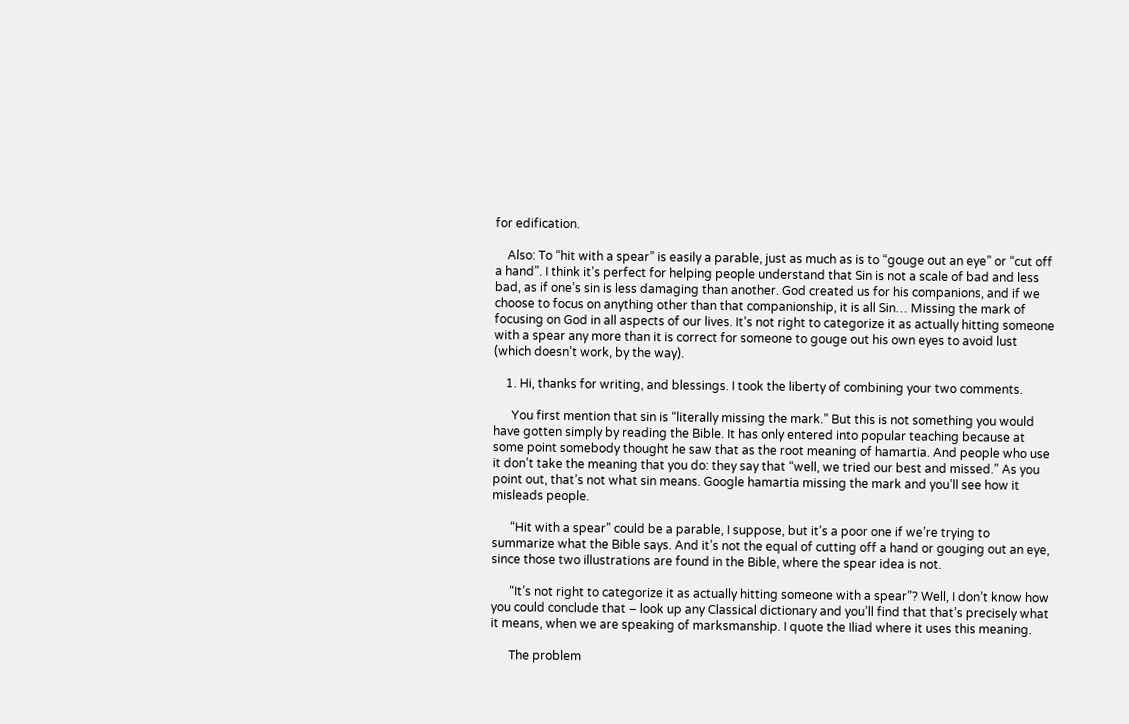for edification.

    Also: To “hit with a spear” is easily a parable, just as much as is to “gouge out an eye” or “cut off a hand”. I think it’s perfect for helping people understand that Sin is not a scale of bad and less bad, as if one’s sin is less damaging than another. God created us for his companions, and if we choose to focus on anything other than that companionship, it is all Sin… Missing the mark of focusing on God in all aspects of our lives. It’s not right to categorize it as actually hitting someone with a spear any more than it is correct for someone to gouge out his own eyes to avoid lust (which doesn’t work, by the way).

    1. Hi, thanks for writing, and blessings. I took the liberty of combining your two comments.

      You first mention that sin is “literally missing the mark.” But this is not something you would have gotten simply by reading the Bible. It has only entered into popular teaching because at some point somebody thought he saw that as the root meaning of hamartia. And people who use it don’t take the meaning that you do: they say that “well, we tried our best and missed.” As you point out, that’s not what sin means. Google hamartia missing the mark and you’ll see how it misleads people.

      “Hit with a spear” could be a parable, I suppose, but it’s a poor one if we’re trying to summarize what the Bible says. And it’s not the equal of cutting off a hand or gouging out an eye, since those two illustrations are found in the Bible, where the spear idea is not.

      “It’s not right to categorize it as actually hitting someone with a spear”? Well, I don’t know how you could conclude that – look up any Classical dictionary and you’ll find that that’s precisely what it means, when we are speaking of marksmanship. I quote the Iliad where it uses this meaning.

      The problem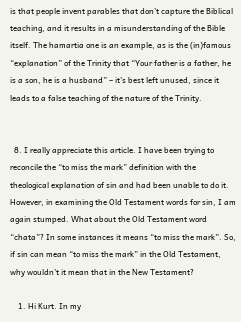is that people invent parables that don’t capture the Biblical teaching, and it results in a misunderstanding of the Bible itself. The hamartia one is an example, as is the (in)famous “explanation” of the Trinity that “Your father is a father, he is a son, he is a husband” – it’s best left unused, since it leads to a false teaching of the nature of the Trinity.


  8. I really appreciate this article. I have been trying to reconcile the “to miss the mark” definition with the theological explanation of sin and had been unable to do it. However, in examining the Old Testament words for sin, I am again stumped. What about the Old Testament word “chata”? In some instances it means “to miss the mark”. So, if sin can mean “to miss the mark” in the Old Testament, why wouldn’t it mean that in the New Testament?

    1. Hi Kurt. In my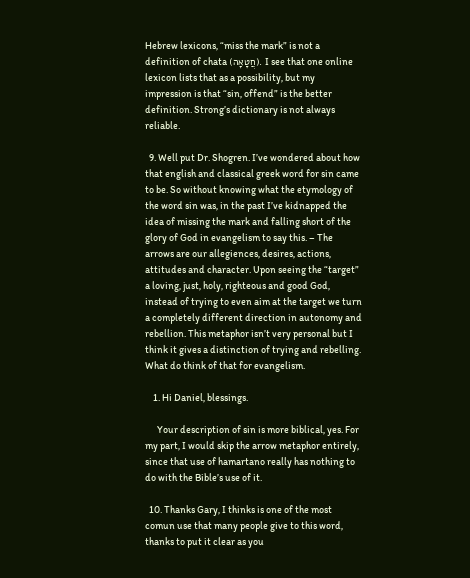Hebrew lexicons, “miss the mark” is not a definition of chata (חֲטָאָה). I see that one online lexicon lists that as a possibility, but my impression is that “sin, offend” is the better definition. Strong’s dictionary is not always reliable.

  9. Well put Dr. Shogren. I’ve wondered about how that english and classical greek word for sin came to be. So without knowing what the etymology of the word sin was, in the past I’ve kidnapped the idea of missing the mark and falling short of the glory of God in evangelism to say this. – The arrows are our allegiences, desires, actions, attitudes and character. Upon seeing the “target” a loving, just, holy, righteous and good God, instead of trying to even aim at the target we turn a completely different direction in autonomy and rebellion. This metaphor isn’t very personal but I think it gives a distinction of trying and rebelling. What do think of that for evangelism.

    1. Hi Daniel, blessings.

      Your description of sin is more biblical, yes. For my part, I would skip the arrow metaphor entirely, since that use of hamartano really has nothing to do with the Bible’s use of it.

  10. Thanks Gary, I thinks is one of the most comun use that many people give to this word, thanks to put it clear as you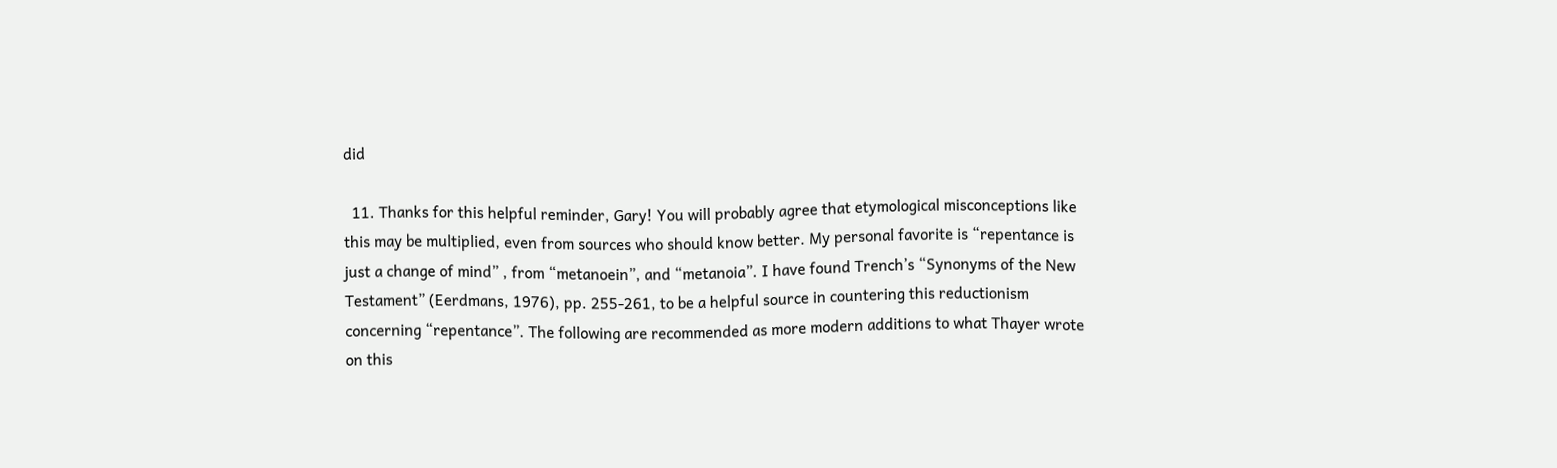did

  11. Thanks for this helpful reminder, Gary! You will probably agree that etymological misconceptions like this may be multiplied, even from sources who should know better. My personal favorite is “repentance is just a change of mind” , from “metanoein”, and “metanoia”. I have found Trench’s “Synonyms of the New Testament” (Eerdmans, 1976), pp. 255-261, to be a helpful source in countering this reductionism concerning “repentance”. The following are recommended as more modern additions to what Thayer wrote on this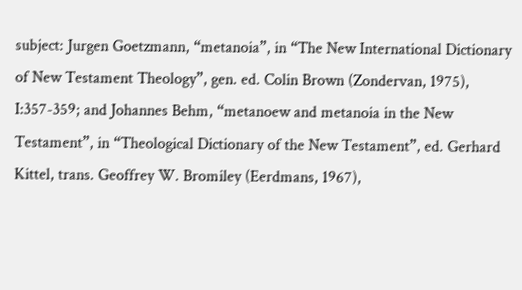subject: Jurgen Goetzmann, “metanoia”, in “The New International Dictionary of New Testament Theology”, gen. ed. Colin Brown (Zondervan, 1975), I:357-359; and Johannes Behm, “metanoew and metanoia in the New Testament”, in “Theological Dictionary of the New Testament”, ed. Gerhard Kittel, trans. Geoffrey W. Bromiley (Eerdmans, 1967),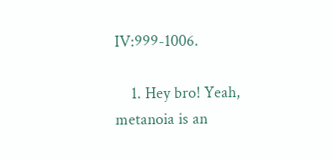IV:999-1006.

    1. Hey bro! Yeah, metanoia is an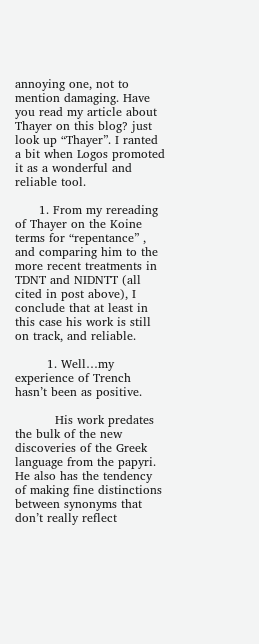annoying one, not to mention damaging. Have you read my article about Thayer on this blog? just look up “Thayer”. I ranted a bit when Logos promoted it as a wonderful and reliable tool.

      1. From my rereading of Thayer on the Koine terms for “repentance” , and comparing him to the more recent treatments in TDNT and NIDNTT (all cited in post above), I conclude that at least in this case his work is still on track, and reliable.

        1. Well…my experience of Trench hasn’t been as positive.

          His work predates the bulk of the new discoveries of the Greek language from the papyri. He also has the tendency of making fine distinctions between synonyms that don’t really reflect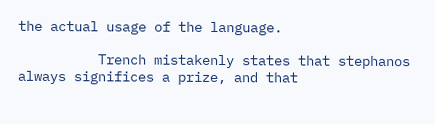the actual usage of the language.

          Trench mistakenly states that stephanos always significes a prize, and that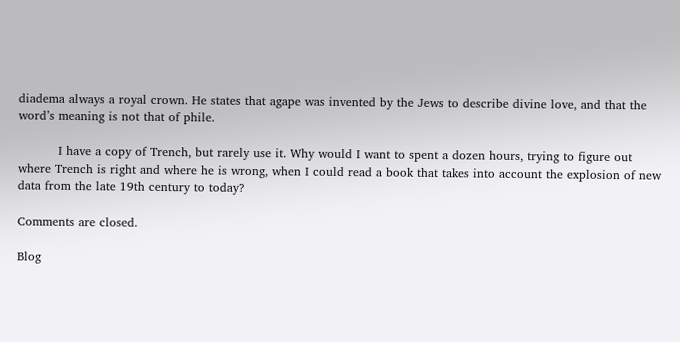diadema always a royal crown. He states that agape was invented by the Jews to describe divine love, and that the word’s meaning is not that of phile.

          I have a copy of Trench, but rarely use it. Why would I want to spent a dozen hours, trying to figure out where Trench is right and where he is wrong, when I could read a book that takes into account the explosion of new data from the late 19th century to today?

Comments are closed.

Blog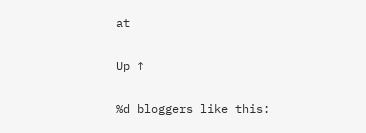at

Up ↑

%d bloggers like this: